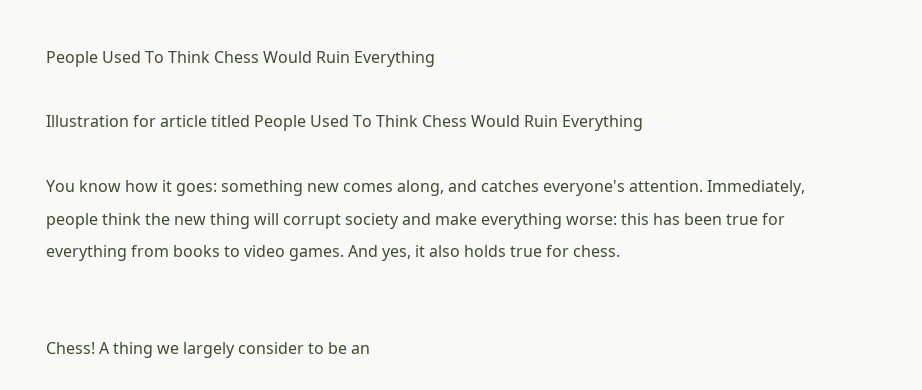People Used To Think Chess Would Ruin Everything

Illustration for article titled People Used To Think Chess Would Ruin Everything

You know how it goes: something new comes along, and catches everyone's attention. Immediately, people think the new thing will corrupt society and make everything worse: this has been true for everything from books to video games. And yes, it also holds true for chess.


Chess! A thing we largely consider to be an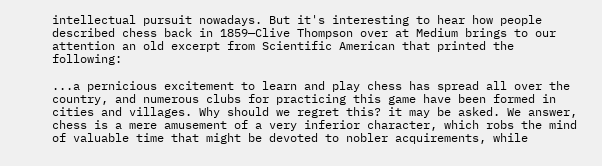intellectual pursuit nowadays. But it's interesting to hear how people described chess back in 1859—Clive Thompson over at Medium brings to our attention an old excerpt from Scientific American that printed the following:

...a pernicious excitement to learn and play chess has spread all over the country, and numerous clubs for practicing this game have been formed in cities and villages. Why should we regret this? it may be asked. We answer, chess is a mere amusement of a very inferior character, which robs the mind of valuable time that might be devoted to nobler acquirements, while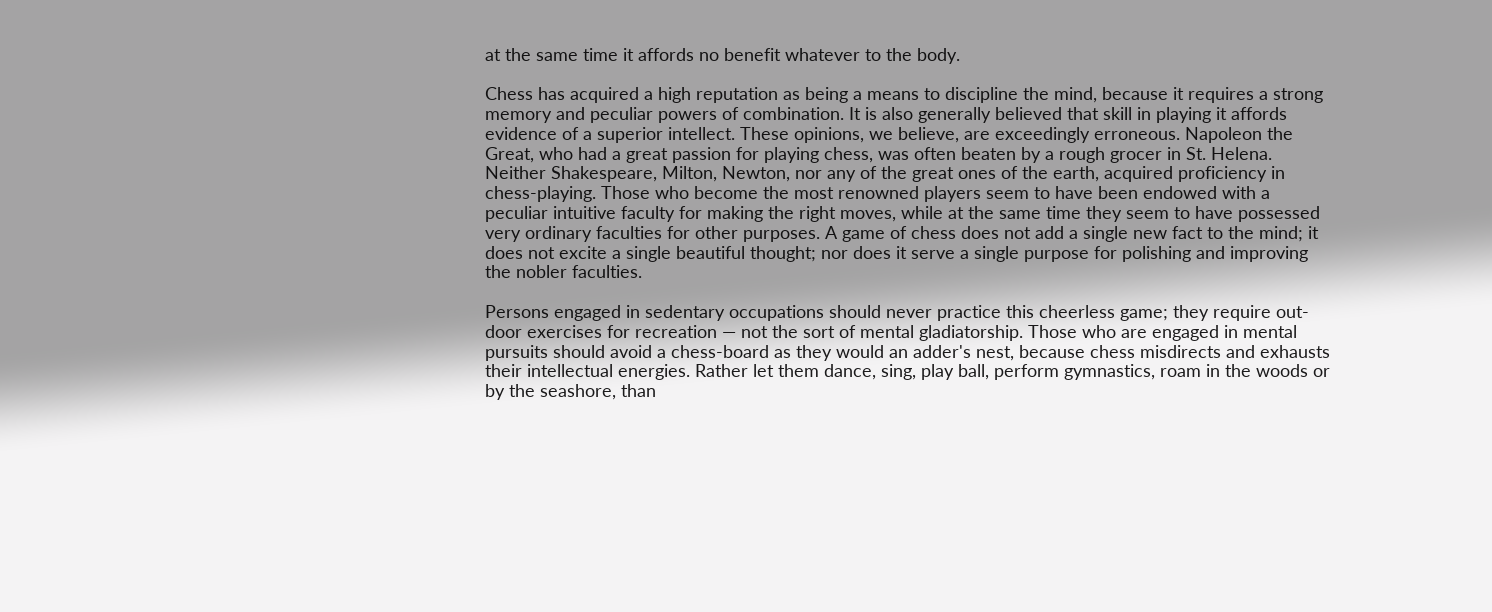at the same time it affords no benefit whatever to the body.

Chess has acquired a high reputation as being a means to discipline the mind, because it requires a strong memory and peculiar powers of combination. It is also generally believed that skill in playing it affords evidence of a superior intellect. These opinions, we believe, are exceedingly erroneous. Napoleon the Great, who had a great passion for playing chess, was often beaten by a rough grocer in St. Helena. Neither Shakespeare, Milton, Newton, nor any of the great ones of the earth, acquired proficiency in chess-playing. Those who become the most renowned players seem to have been endowed with a peculiar intuitive faculty for making the right moves, while at the same time they seem to have possessed very ordinary faculties for other purposes. A game of chess does not add a single new fact to the mind; it does not excite a single beautiful thought; nor does it serve a single purpose for polishing and improving the nobler faculties.

Persons engaged in sedentary occupations should never practice this cheerless game; they require out-door exercises for recreation — not the sort of mental gladiatorship. Those who are engaged in mental pursuits should avoid a chess-board as they would an adder's nest, because chess misdirects and exhausts their intellectual energies. Rather let them dance, sing, play ball, perform gymnastics, roam in the woods or by the seashore, than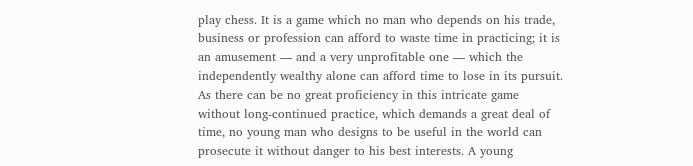play chess. It is a game which no man who depends on his trade, business or profession can afford to waste time in practicing; it is an amusement — and a very unprofitable one — which the independently wealthy alone can afford time to lose in its pursuit. As there can be no great proficiency in this intricate game without long-continued practice, which demands a great deal of time, no young man who designs to be useful in the world can prosecute it without danger to his best interests. A young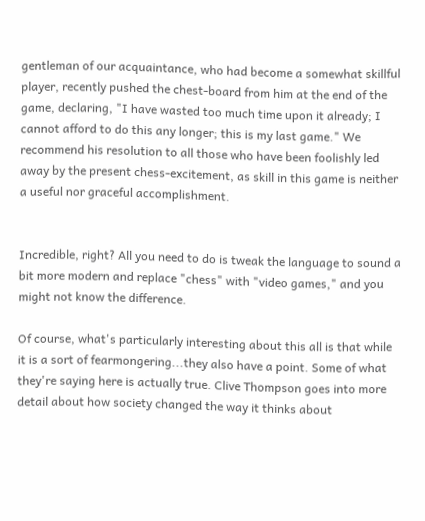gentleman of our acquaintance, who had become a somewhat skillful player, recently pushed the chest-board from him at the end of the game, declaring, "I have wasted too much time upon it already; I cannot afford to do this any longer; this is my last game." We recommend his resolution to all those who have been foolishly led away by the present chess-excitement, as skill in this game is neither a useful nor graceful accomplishment.


Incredible, right? All you need to do is tweak the language to sound a bit more modern and replace "chess" with "video games," and you might not know the difference.

Of course, what's particularly interesting about this all is that while it is a sort of fearmongering...they also have a point. Some of what they're saying here is actually true. Clive Thompson goes into more detail about how society changed the way it thinks about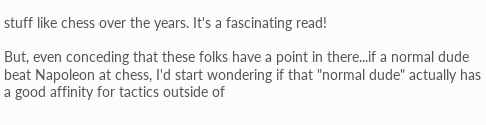stuff like chess over the years. It's a fascinating read!

But, even conceding that these folks have a point in there...if a normal dude beat Napoleon at chess, I'd start wondering if that "normal dude" actually has a good affinity for tactics outside of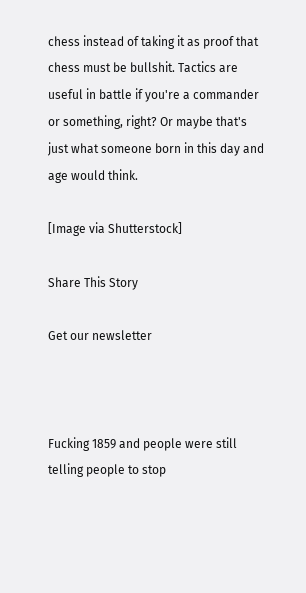chess instead of taking it as proof that chess must be bullshit. Tactics are useful in battle if you're a commander or something, right? Or maybe that's just what someone born in this day and age would think.

[Image via Shutterstock]

Share This Story

Get our newsletter



Fucking 1859 and people were still telling people to stop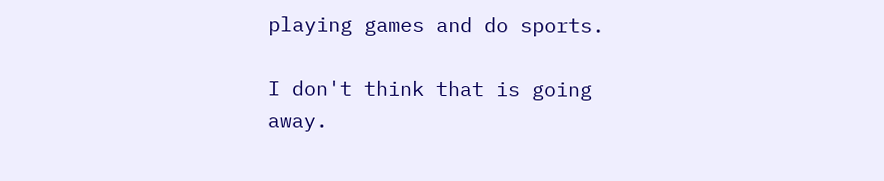playing games and do sports.

I don't think that is going away.